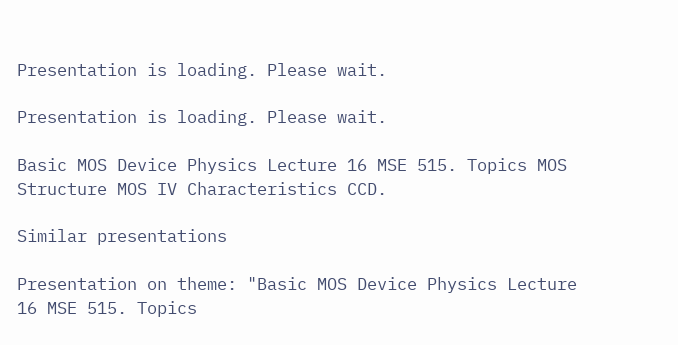Presentation is loading. Please wait.

Presentation is loading. Please wait.

Basic MOS Device Physics Lecture 16 MSE 515. Topics MOS Structure MOS IV Characteristics CCD.

Similar presentations

Presentation on theme: "Basic MOS Device Physics Lecture 16 MSE 515. Topics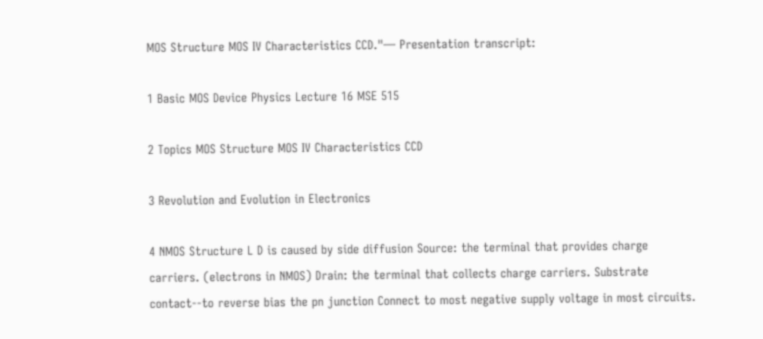MOS Structure MOS IV Characteristics CCD."— Presentation transcript:

1 Basic MOS Device Physics Lecture 16 MSE 515

2 Topics MOS Structure MOS IV Characteristics CCD

3 Revolution and Evolution in Electronics

4 NMOS Structure L D is caused by side diffusion Source: the terminal that provides charge carriers. (electrons in NMOS) Drain: the terminal that collects charge carriers. Substrate contact--to reverse bias the pn junction Connect to most negative supply voltage in most circuits.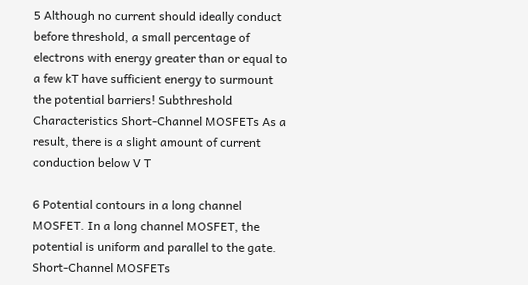5 Although no current should ideally conduct before threshold, a small percentage of electrons with energy greater than or equal to a few kT have sufficient energy to surmount the potential barriers! Subthreshold Characteristics Short-Channel MOSFETs As a result, there is a slight amount of current conduction below V T

6 Potential contours in a long channel MOSFET. In a long channel MOSFET, the potential is uniform and parallel to the gate. Short-Channel MOSFETs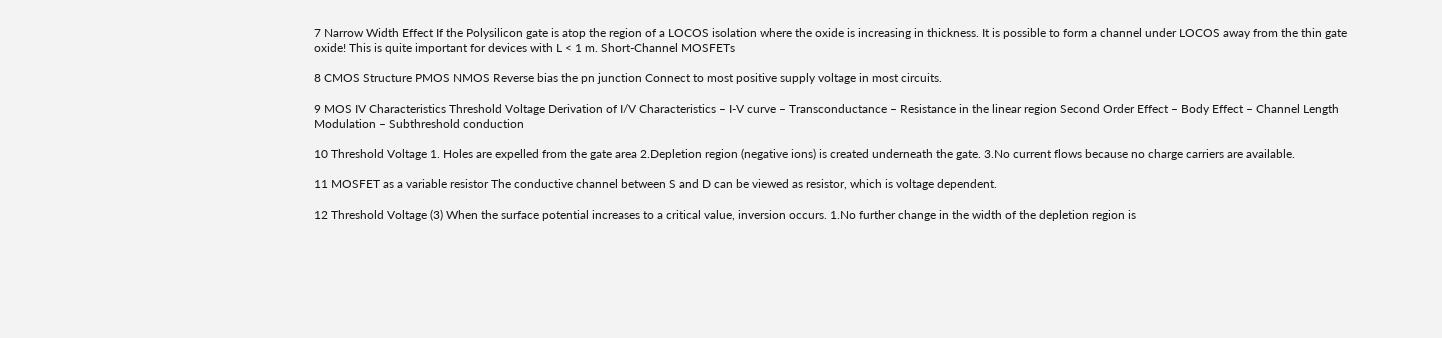7 Narrow Width Effect If the Polysilicon gate is atop the region of a LOCOS isolation where the oxide is increasing in thickness. It is possible to form a channel under LOCOS away from the thin gate oxide! This is quite important for devices with L < 1 m. Short-Channel MOSFETs

8 CMOS Structure PMOS NMOS Reverse bias the pn junction Connect to most positive supply voltage in most circuits.

9 MOS IV Characteristics Threshold Voltage Derivation of I/V Characteristics – I-V curve – Transconductance – Resistance in the linear region Second Order Effect – Body Effect – Channel Length Modulation – Subthreshold conduction

10 Threshold Voltage 1. Holes are expelled from the gate area 2.Depletion region (negative ions) is created underneath the gate. 3.No current flows because no charge carriers are available.

11 MOSFET as a variable resistor The conductive channel between S and D can be viewed as resistor, which is voltage dependent.

12 Threshold Voltage (3) When the surface potential increases to a critical value, inversion occurs. 1.No further change in the width of the depletion region is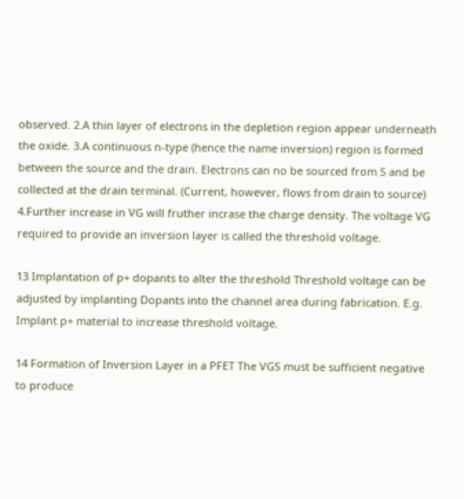observed. 2.A thin layer of electrons in the depletion region appear underneath the oxide. 3.A continuous n-type (hence the name inversion) region is formed between the source and the drain. Electrons can no be sourced from S and be collected at the drain terminal. (Current, however, flows from drain to source) 4.Further increase in VG will fruther incrase the charge density. The voltage VG required to provide an inversion layer is called the threshold voltage.

13 Implantation of p+ dopants to alter the threshold Threshold voltage can be adjusted by implanting Dopants into the channel area during fabrication. E.g. Implant p+ material to increase threshold voltage.

14 Formation of Inversion Layer in a PFET The VGS must be sufficient negative to produce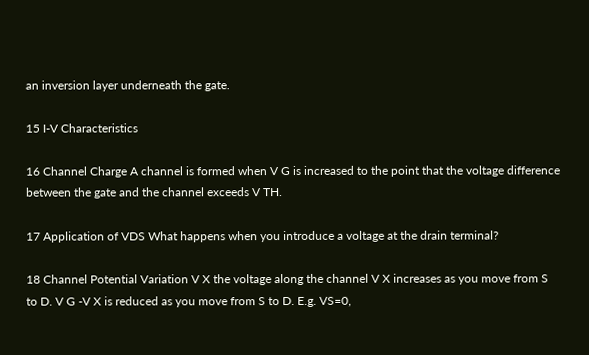an inversion layer underneath the gate.

15 I-V Characteristics

16 Channel Charge A channel is formed when V G is increased to the point that the voltage difference between the gate and the channel exceeds V TH.

17 Application of VDS What happens when you introduce a voltage at the drain terminal?

18 Channel Potential Variation V X the voltage along the channel V X increases as you move from S to D. V G -V X is reduced as you move from S to D. E.g. VS=0,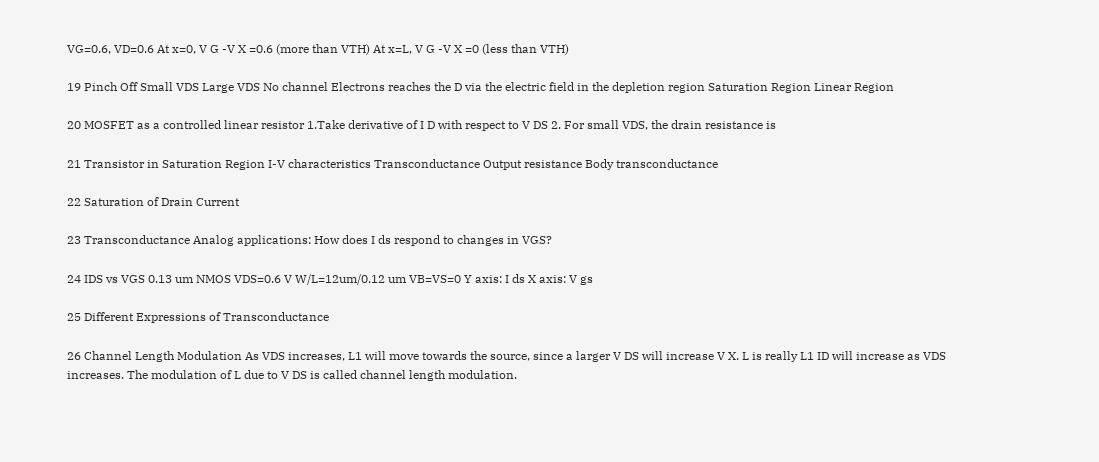VG=0.6, VD=0.6 At x=0, V G -V X =0.6 (more than VTH) At x=L, V G -V X =0 (less than VTH)

19 Pinch Off Small VDS Large VDS No channel Electrons reaches the D via the electric field in the depletion region Saturation Region Linear Region

20 MOSFET as a controlled linear resistor 1.Take derivative of I D with respect to V DS 2. For small VDS, the drain resistance is

21 Transistor in Saturation Region I-V characteristics Transconductance Output resistance Body transconductance

22 Saturation of Drain Current

23 Transconductance Analog applications: How does I ds respond to changes in VGS?

24 IDS vs VGS 0.13 um NMOS VDS=0.6 V W/L=12um/0.12 um VB=VS=0 Y axis: I ds X axis: V gs

25 Different Expressions of Transconductance

26 Channel Length Modulation As VDS increases, L1 will move towards the source, since a larger V DS will increase V X. L is really L1 ID will increase as VDS increases. The modulation of L due to V DS is called channel length modulation.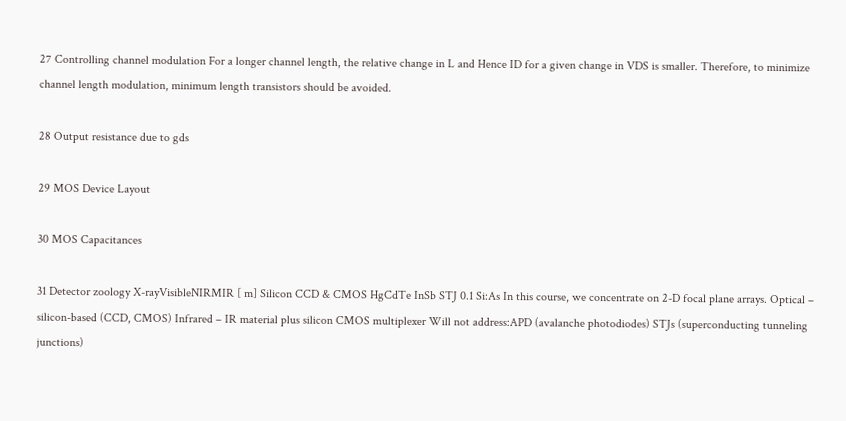27 Controlling channel modulation For a longer channel length, the relative change in L and Hence ID for a given change in VDS is smaller. Therefore, to minimize channel length modulation, minimum length transistors should be avoided.

28 Output resistance due to gds

29 MOS Device Layout

30 MOS Capacitances

31 Detector zoology X-rayVisibleNIRMIR [ m] Silicon CCD & CMOS HgCdTe InSb STJ 0.1 Si:As In this course, we concentrate on 2-D focal plane arrays. Optical – silicon-based (CCD, CMOS) Infrared – IR material plus silicon CMOS multiplexer Will not address:APD (avalanche photodiodes) STJs (superconducting tunneling junctions)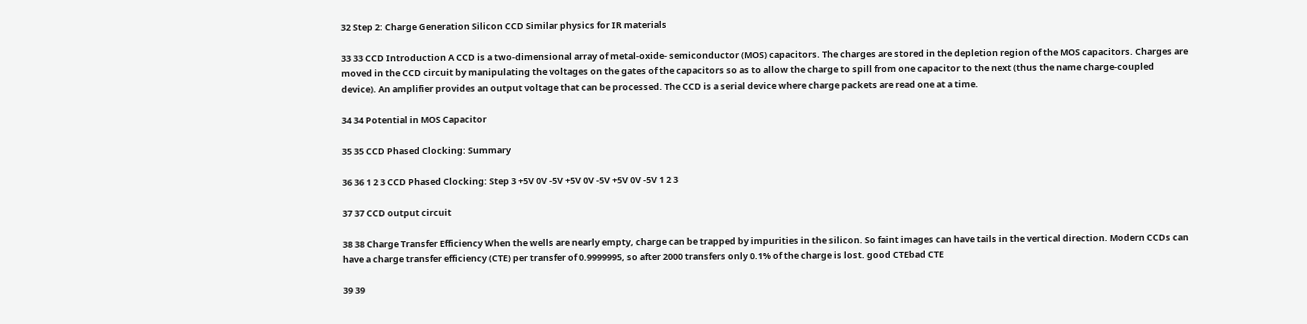32 Step 2: Charge Generation Silicon CCD Similar physics for IR materials

33 33 CCD Introduction A CCD is a two-dimensional array of metal-oxide- semiconductor (MOS) capacitors. The charges are stored in the depletion region of the MOS capacitors. Charges are moved in the CCD circuit by manipulating the voltages on the gates of the capacitors so as to allow the charge to spill from one capacitor to the next (thus the name charge-coupled device). An amplifier provides an output voltage that can be processed. The CCD is a serial device where charge packets are read one at a time.

34 34 Potential in MOS Capacitor

35 35 CCD Phased Clocking: Summary

36 36 1 2 3 CCD Phased Clocking: Step 3 +5V 0V -5V +5V 0V -5V +5V 0V -5V 1 2 3

37 37 CCD output circuit

38 38 Charge Transfer Efficiency When the wells are nearly empty, charge can be trapped by impurities in the silicon. So faint images can have tails in the vertical direction. Modern CCDs can have a charge transfer efficiency (CTE) per transfer of 0.9999995, so after 2000 transfers only 0.1% of the charge is lost. good CTEbad CTE

39 39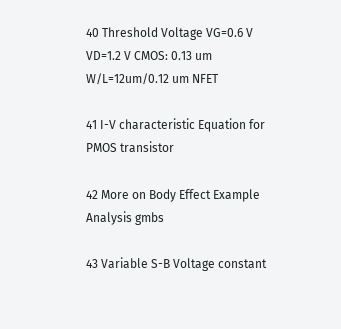40 Threshold Voltage VG=0.6 V VD=1.2 V CMOS: 0.13 um W/L=12um/0.12 um NFET

41 I-V characteristic Equation for PMOS transistor

42 More on Body Effect Example Analysis gmbs

43 Variable S-B Voltage constant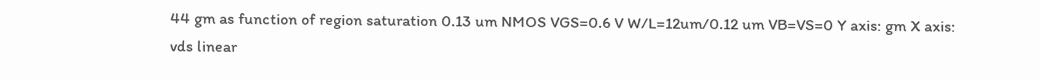44 gm as function of region saturation 0.13 um NMOS VGS=0.6 V W/L=12um/0.12 um VB=VS=0 Y axis: gm X axis: vds linear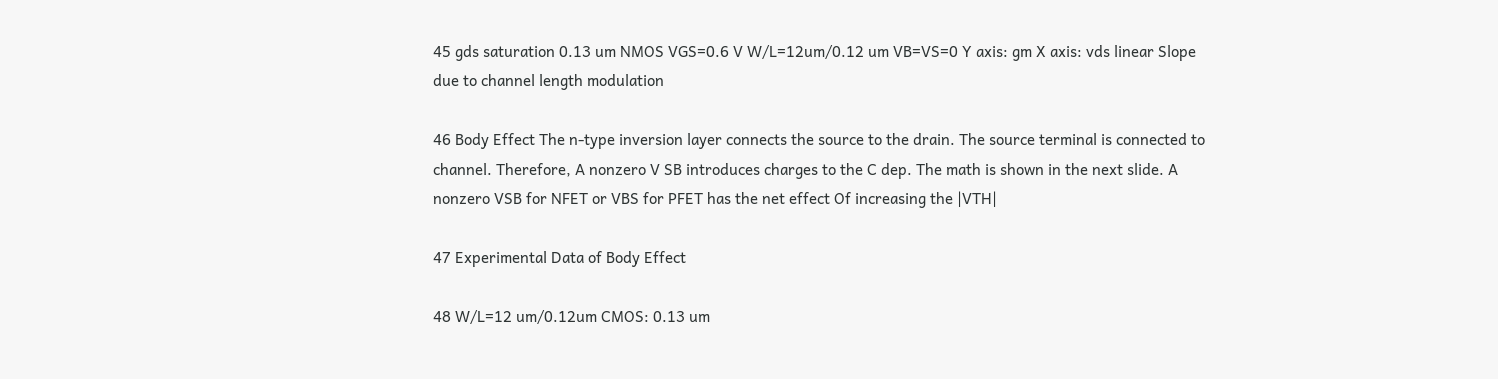45 gds saturation 0.13 um NMOS VGS=0.6 V W/L=12um/0.12 um VB=VS=0 Y axis: gm X axis: vds linear Slope due to channel length modulation

46 Body Effect The n-type inversion layer connects the source to the drain. The source terminal is connected to channel. Therefore, A nonzero V SB introduces charges to the C dep. The math is shown in the next slide. A nonzero VSB for NFET or VBS for PFET has the net effect Of increasing the |VTH|

47 Experimental Data of Body Effect

48 W/L=12 um/0.12um CMOS: 0.13 um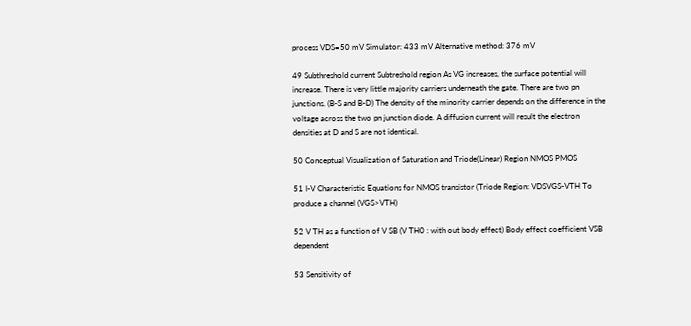process VDS=50 mV Simulator: 433 mV Alternative method: 376 mV

49 Subthreshold current Subtreshold region As VG increases, the surface potential will increase. There is very little majority carriers underneath the gate. There are two pn junctions. (B-S and B-D) The density of the minority carrier depends on the difference in the voltage across the two pn junction diode. A diffusion current will result the electron densities at D and S are not identical.

50 Conceptual Visualization of Saturation and Triode(Linear) Region NMOS PMOS

51 I-V Characteristic Equations for NMOS transistor (Triode Region: VDSVGS-VTH To produce a channel (VGS>VTH)

52 V TH as a function of V SB (V TH0 : with out body effect) Body effect coefficient VSB dependent

53 Sensitivity of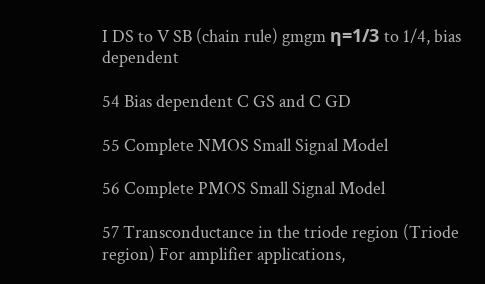I DS to V SB (chain rule) gmgm η=1/3 to 1/4, bias dependent

54 Bias dependent C GS and C GD

55 Complete NMOS Small Signal Model

56 Complete PMOS Small Signal Model

57 Transconductance in the triode region (Triode region) For amplifier applications,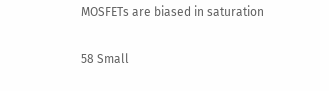MOSFETs are biased in saturation

58 Small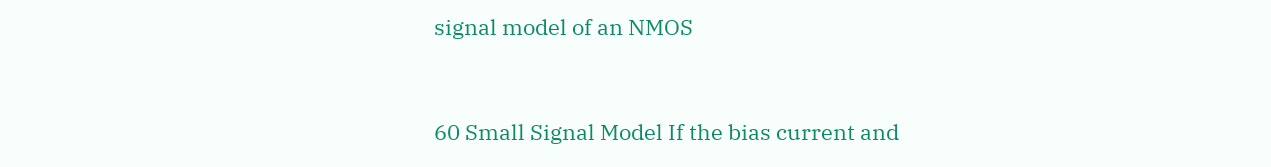signal model of an NMOS


60 Small Signal Model If the bias current and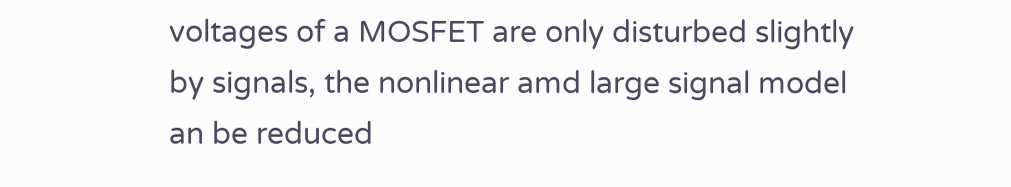voltages of a MOSFET are only disturbed slightly by signals, the nonlinear amd large signal model an be reduced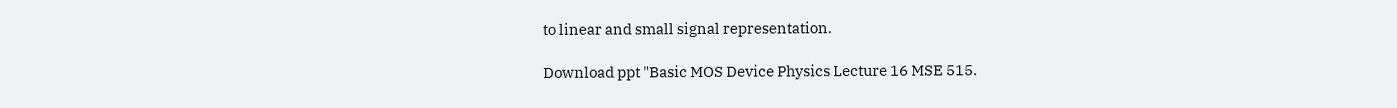to linear and small signal representation.

Download ppt "Basic MOS Device Physics Lecture 16 MSE 515.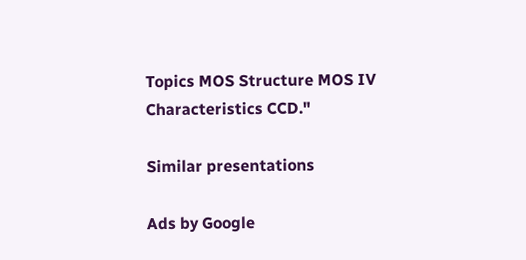Topics MOS Structure MOS IV Characteristics CCD."

Similar presentations

Ads by Google